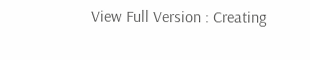View Full Version : Creating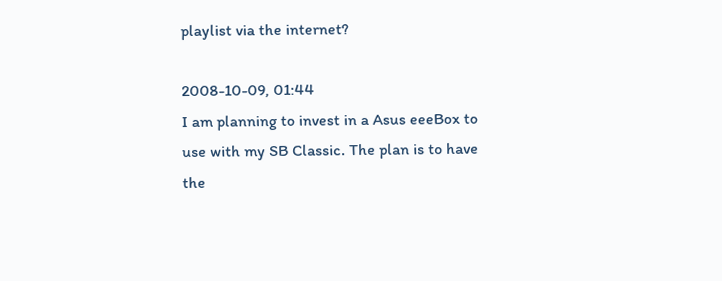playlist via the internet?

2008-10-09, 01:44
I am planning to invest in a Asus eeeBox to use with my SB Classic. The plan is to have the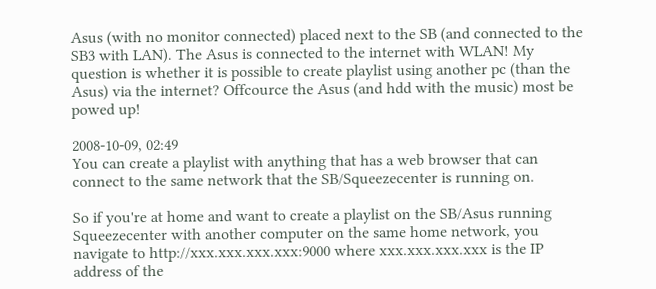Asus (with no monitor connected) placed next to the SB (and connected to the SB3 with LAN). The Asus is connected to the internet with WLAN! My question is whether it is possible to create playlist using another pc (than the Asus) via the internet? Offcource the Asus (and hdd with the music) most be powed up!

2008-10-09, 02:49
You can create a playlist with anything that has a web browser that can connect to the same network that the SB/Squeezecenter is running on.

So if you're at home and want to create a playlist on the SB/Asus running Squeezecenter with another computer on the same home network, you navigate to http://xxx.xxx.xxx.xxx:9000 where xxx.xxx.xxx.xxx is the IP address of the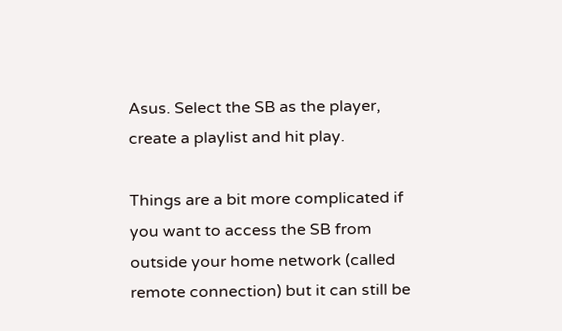Asus. Select the SB as the player, create a playlist and hit play.

Things are a bit more complicated if you want to access the SB from outside your home network (called remote connection) but it can still be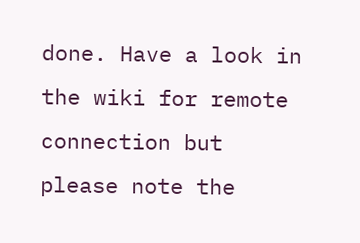done. Have a look in the wiki for remote connection but please note the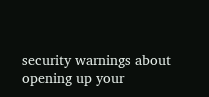security warnings about opening up your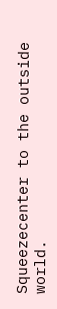Squeezecenter to the outside world.